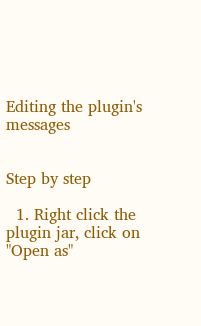Editing the plugin's messages


Step by step

  1. Right click the plugin jar, click on "Open as"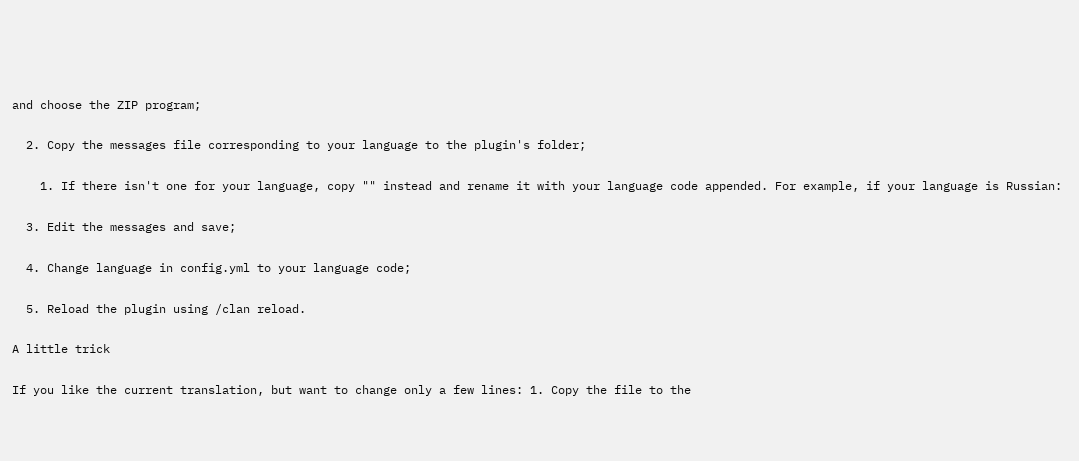and choose the ZIP program;

  2. Copy the messages file corresponding to your language to the plugin's folder;

    1. If there isn't one for your language, copy "" instead and rename it with your language code appended. For example, if your language is Russian:

  3. Edit the messages and save;

  4. Change language in config.yml to your language code;

  5. Reload the plugin using /clan reload.

A little trick

If you like the current translation, but want to change only a few lines: 1. Copy the file to the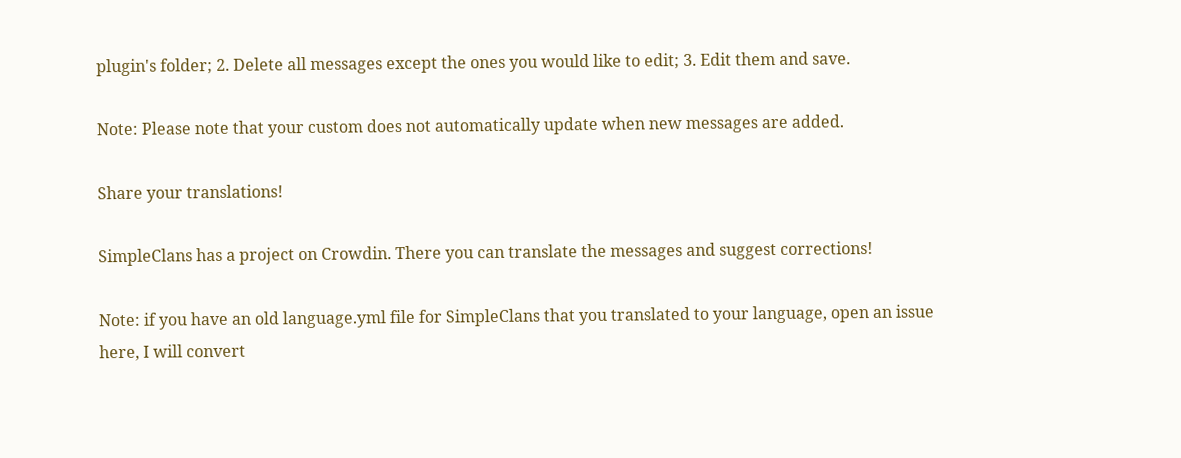plugin's folder; 2. Delete all messages except the ones you would like to edit; 3. Edit them and save.

Note: Please note that your custom does not automatically update when new messages are added.

Share your translations!

SimpleClans has a project on Crowdin. There you can translate the messages and suggest corrections!

Note: if you have an old language.yml file for SimpleClans that you translated to your language, open an issue here, I will convert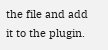the file and add it to the plugin.